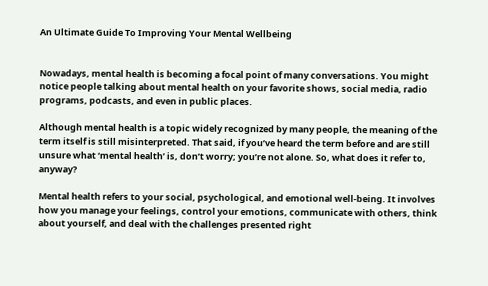An Ultimate Guide To Improving Your Mental Wellbeing


Nowadays, mental health is becoming a focal point of many conversations. You might notice people talking about mental health on your favorite shows, social media, radio programs, podcasts, and even in public places.

Although mental health is a topic widely recognized by many people, the meaning of the term itself is still misinterpreted. That said, if you’ve heard the term before and are still unsure what ‘mental health’ is, don’t worry; you’re not alone. So, what does it refer to, anyway?

Mental health refers to your social, psychological, and emotional well-being. It involves how you manage your feelings, control your emotions, communicate with others, think about yourself, and deal with the challenges presented right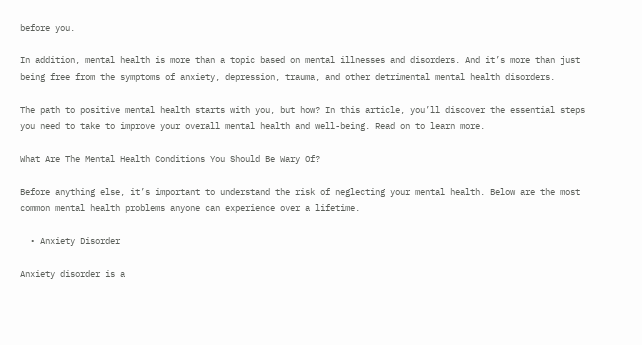before you.

In addition, mental health is more than a topic based on mental illnesses and disorders. And it’s more than just being free from the symptoms of anxiety, depression, trauma, and other detrimental mental health disorders.

The path to positive mental health starts with you, but how? In this article, you’ll discover the essential steps you need to take to improve your overall mental health and well-being. Read on to learn more.

What Are The Mental Health Conditions You Should Be Wary Of?

Before anything else, it’s important to understand the risk of neglecting your mental health. Below are the most common mental health problems anyone can experience over a lifetime.

  • Anxiety Disorder

Anxiety disorder is a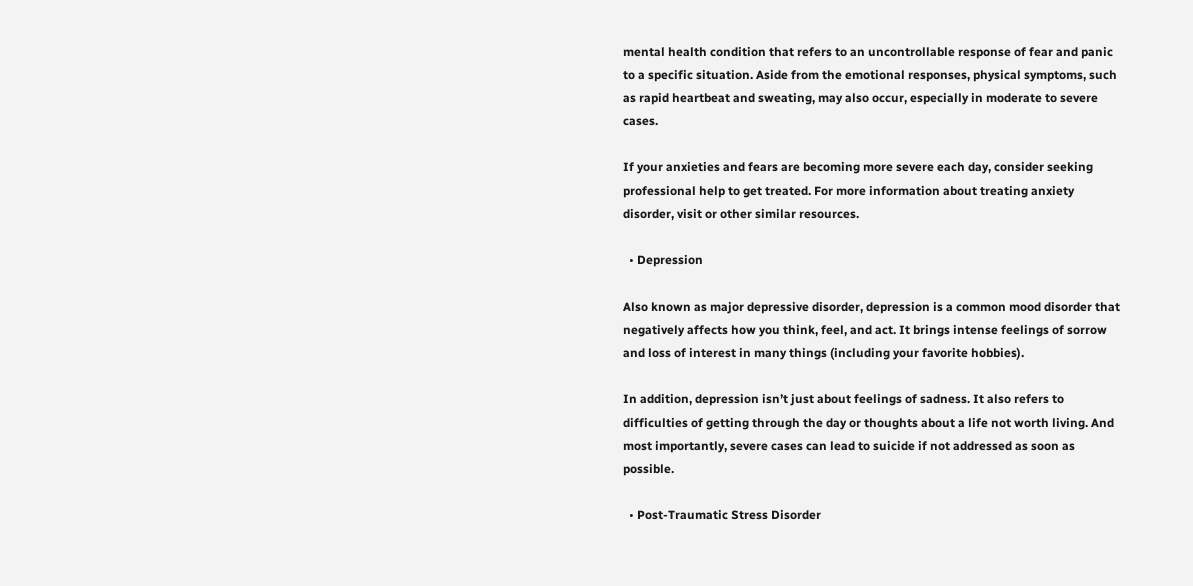mental health condition that refers to an uncontrollable response of fear and panic to a specific situation. Aside from the emotional responses, physical symptoms, such as rapid heartbeat and sweating, may also occur, especially in moderate to severe cases.

If your anxieties and fears are becoming more severe each day, consider seeking professional help to get treated. For more information about treating anxiety disorder, visit or other similar resources.

  • Depression

Also known as major depressive disorder, depression is a common mood disorder that negatively affects how you think, feel, and act. It brings intense feelings of sorrow and loss of interest in many things (including your favorite hobbies).

In addition, depression isn’t just about feelings of sadness. It also refers to difficulties of getting through the day or thoughts about a life not worth living. And most importantly, severe cases can lead to suicide if not addressed as soon as possible.

  • Post-Traumatic Stress Disorder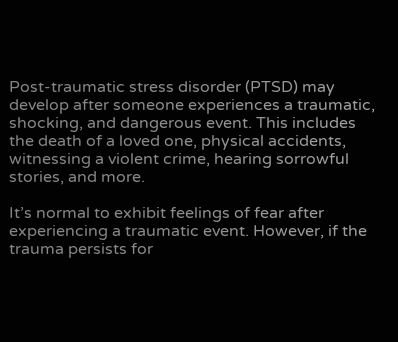Post-traumatic stress disorder (PTSD) may develop after someone experiences a traumatic, shocking, and dangerous event. This includes the death of a loved one, physical accidents, witnessing a violent crime, hearing sorrowful stories, and more.

It’s normal to exhibit feelings of fear after experiencing a traumatic event. However, if the trauma persists for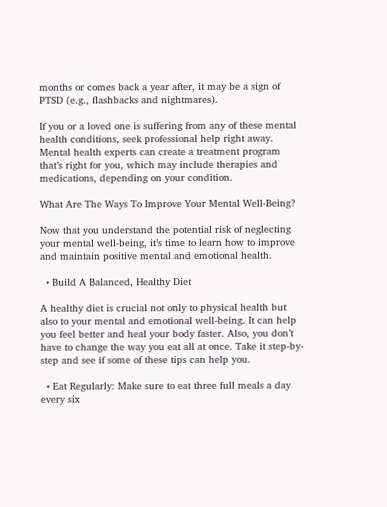months or comes back a year after, it may be a sign of PTSD (e.g., flashbacks and nightmares).

If you or a loved one is suffering from any of these mental health conditions, seek professional help right away. Mental health experts can create a treatment program that’s right for you, which may include therapies and medications, depending on your condition.

What Are The Ways To Improve Your Mental Well-Being?

Now that you understand the potential risk of neglecting your mental well-being, it’s time to learn how to improve and maintain positive mental and emotional health.

  • Build A Balanced, Healthy Diet

A healthy diet is crucial not only to physical health but also to your mental and emotional well-being. It can help you feel better and heal your body faster. Also, you don’t have to change the way you eat all at once. Take it step-by-step and see if some of these tips can help you.

  • Eat Regularly: Make sure to eat three full meals a day every six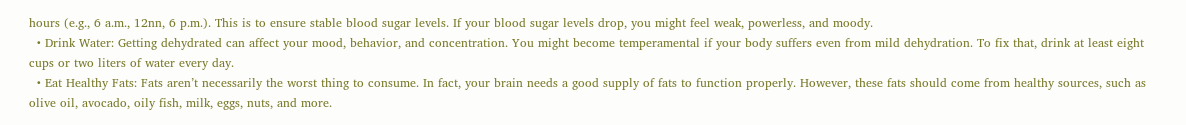hours (e.g., 6 a.m., 12nn, 6 p.m.). This is to ensure stable blood sugar levels. If your blood sugar levels drop, you might feel weak, powerless, and moody.
  • Drink Water: Getting dehydrated can affect your mood, behavior, and concentration. You might become temperamental if your body suffers even from mild dehydration. To fix that, drink at least eight cups or two liters of water every day.
  • Eat Healthy Fats: Fats aren’t necessarily the worst thing to consume. In fact, your brain needs a good supply of fats to function properly. However, these fats should come from healthy sources, such as olive oil, avocado, oily fish, milk, eggs, nuts, and more.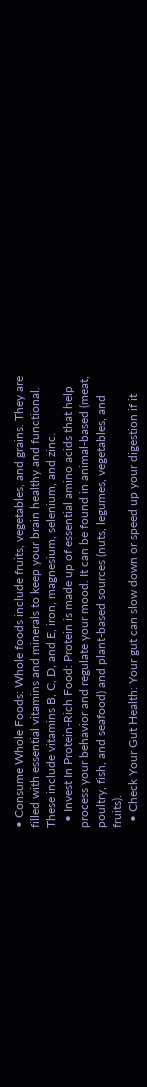• Consume Whole Foods: Whole foods include fruits, vegetables, and grains. They are filled with essential vitamins and minerals to keep your brain healthy and functional. These include vitamins B, C, D, and E, iron, magnesium, selenium, and zinc.
  • Invest In Protein-Rich Food: Protein is made up of essential amino acids that help process your behavior and regulate your mood. It can be found in animal-based (meat, poultry, fish, and seafood) and plant-based sources (nuts, legumes, vegetables, and fruits).
  • Check Your Gut Health: Your gut can slow down or speed up your digestion if it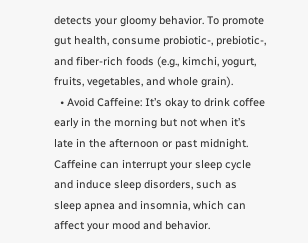detects your gloomy behavior. To promote gut health, consume probiotic-, prebiotic-, and fiber-rich foods (e.g., kimchi, yogurt, fruits, vegetables, and whole grain).
  • Avoid Caffeine: It’s okay to drink coffee early in the morning but not when it’s late in the afternoon or past midnight. Caffeine can interrupt your sleep cycle and induce sleep disorders, such as sleep apnea and insomnia, which can affect your mood and behavior.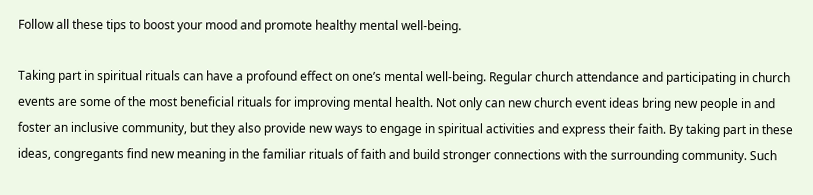Follow all these tips to boost your mood and promote healthy mental well-being.

Taking part in spiritual rituals can have a profound effect on one’s mental well-being. Regular church attendance and participating in church events are some of the most beneficial rituals for improving mental health. Not only can new church event ideas bring new people in and foster an inclusive community, but they also provide new ways to engage in spiritual activities and express their faith. By taking part in these ideas, congregants find new meaning in the familiar rituals of faith and build stronger connections with the surrounding community. Such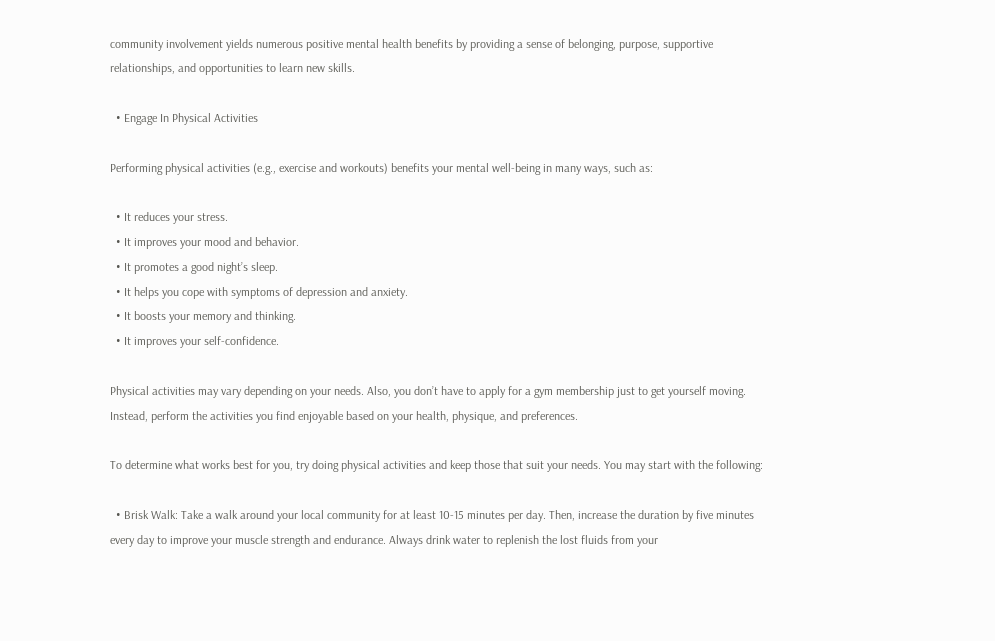community involvement yields numerous positive mental health benefits by providing a sense of belonging, purpose, supportive relationships, and opportunities to learn new skills.

  • Engage In Physical Activities

Performing physical activities (e.g., exercise and workouts) benefits your mental well-being in many ways, such as:

  • It reduces your stress.
  • It improves your mood and behavior.
  • It promotes a good night’s sleep.
  • It helps you cope with symptoms of depression and anxiety.
  • It boosts your memory and thinking.
  • It improves your self-confidence.

Physical activities may vary depending on your needs. Also, you don’t have to apply for a gym membership just to get yourself moving. Instead, perform the activities you find enjoyable based on your health, physique, and preferences.

To determine what works best for you, try doing physical activities and keep those that suit your needs. You may start with the following:

  • Brisk Walk: Take a walk around your local community for at least 10-15 minutes per day. Then, increase the duration by five minutes every day to improve your muscle strength and endurance. Always drink water to replenish the lost fluids from your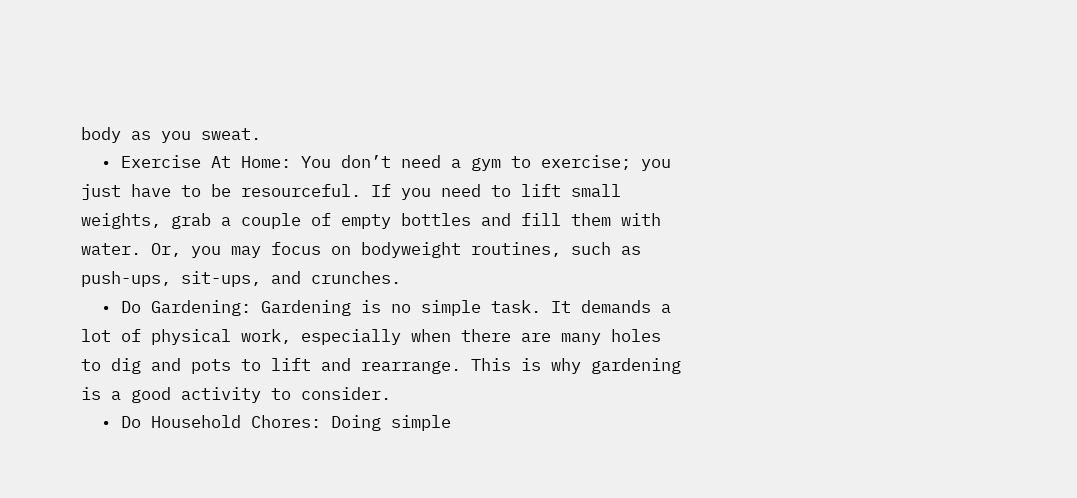body as you sweat.
  • Exercise At Home: You don’t need a gym to exercise; you just have to be resourceful. If you need to lift small weights, grab a couple of empty bottles and fill them with water. Or, you may focus on bodyweight routines, such as push-ups, sit-ups, and crunches.
  • Do Gardening: Gardening is no simple task. It demands a lot of physical work, especially when there are many holes to dig and pots to lift and rearrange. This is why gardening is a good activity to consider.
  • Do Household Chores: Doing simple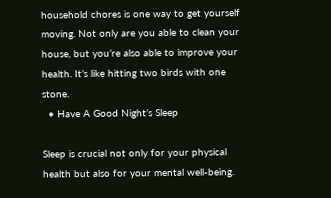household chores is one way to get yourself moving. Not only are you able to clean your house, but you’re also able to improve your health. It’s like hitting two birds with one stone.
  • Have A Good Night’s Sleep

Sleep is crucial not only for your physical health but also for your mental well-being.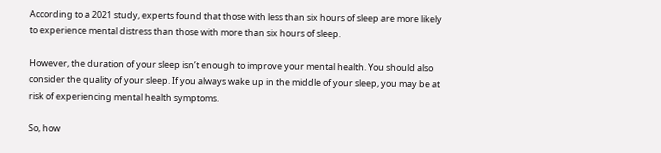According to a 2021 study, experts found that those with less than six hours of sleep are more likely to experience mental distress than those with more than six hours of sleep.

However, the duration of your sleep isn’t enough to improve your mental health. You should also consider the quality of your sleep. If you always wake up in the middle of your sleep, you may be at risk of experiencing mental health symptoms.

So, how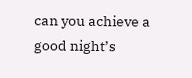can you achieve a good night’s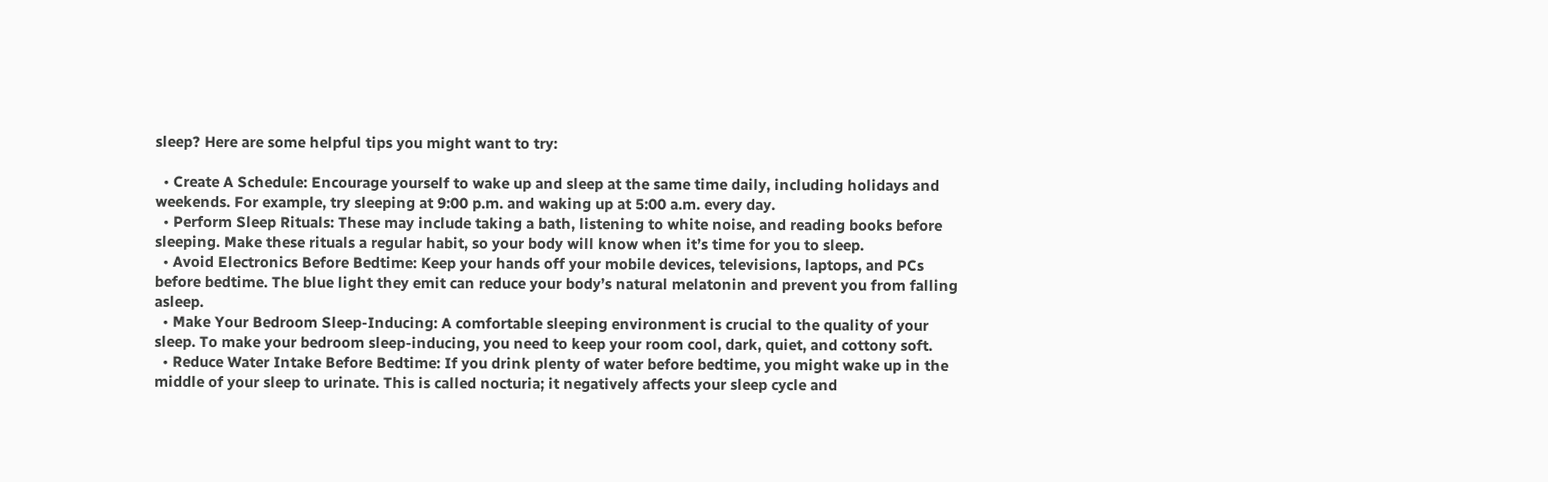sleep? Here are some helpful tips you might want to try:

  • Create A Schedule: Encourage yourself to wake up and sleep at the same time daily, including holidays and weekends. For example, try sleeping at 9:00 p.m. and waking up at 5:00 a.m. every day.
  • Perform Sleep Rituals: These may include taking a bath, listening to white noise, and reading books before sleeping. Make these rituals a regular habit, so your body will know when it’s time for you to sleep.
  • Avoid Electronics Before Bedtime: Keep your hands off your mobile devices, televisions, laptops, and PCs before bedtime. The blue light they emit can reduce your body’s natural melatonin and prevent you from falling asleep.
  • Make Your Bedroom Sleep-Inducing: A comfortable sleeping environment is crucial to the quality of your sleep. To make your bedroom sleep-inducing, you need to keep your room cool, dark, quiet, and cottony soft.
  • Reduce Water Intake Before Bedtime: If you drink plenty of water before bedtime, you might wake up in the middle of your sleep to urinate. This is called nocturia; it negatively affects your sleep cycle and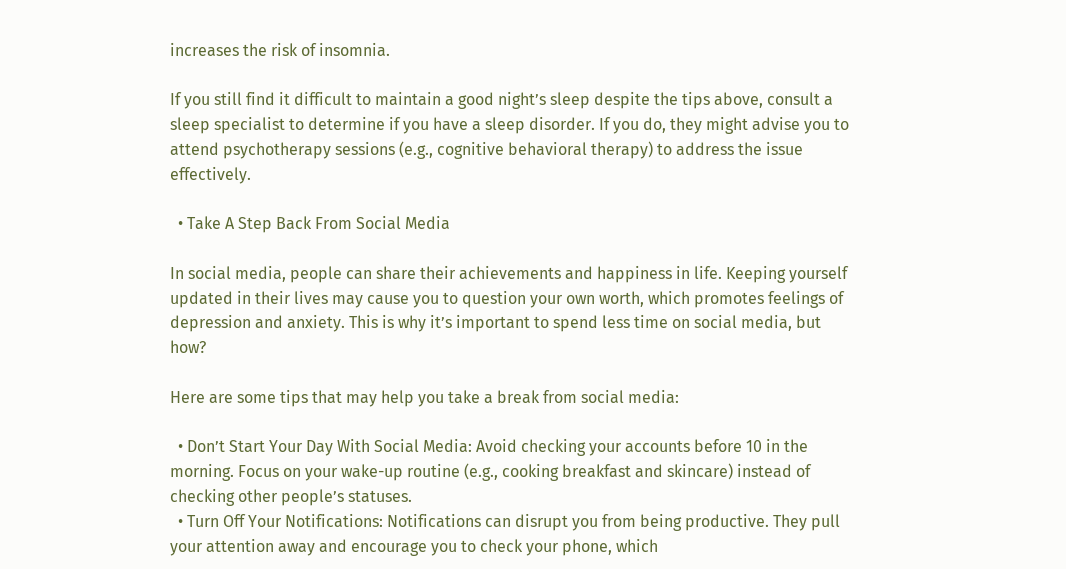increases the risk of insomnia.

If you still find it difficult to maintain a good night’s sleep despite the tips above, consult a sleep specialist to determine if you have a sleep disorder. If you do, they might advise you to attend psychotherapy sessions (e.g., cognitive behavioral therapy) to address the issue effectively.

  • Take A Step Back From Social Media

In social media, people can share their achievements and happiness in life. Keeping yourself updated in their lives may cause you to question your own worth, which promotes feelings of depression and anxiety. This is why it’s important to spend less time on social media, but how?

Here are some tips that may help you take a break from social media:

  • Don’t Start Your Day With Social Media: Avoid checking your accounts before 10 in the morning. Focus on your wake-up routine (e.g., cooking breakfast and skincare) instead of checking other people’s statuses.
  • Turn Off Your Notifications: Notifications can disrupt you from being productive. They pull your attention away and encourage you to check your phone, which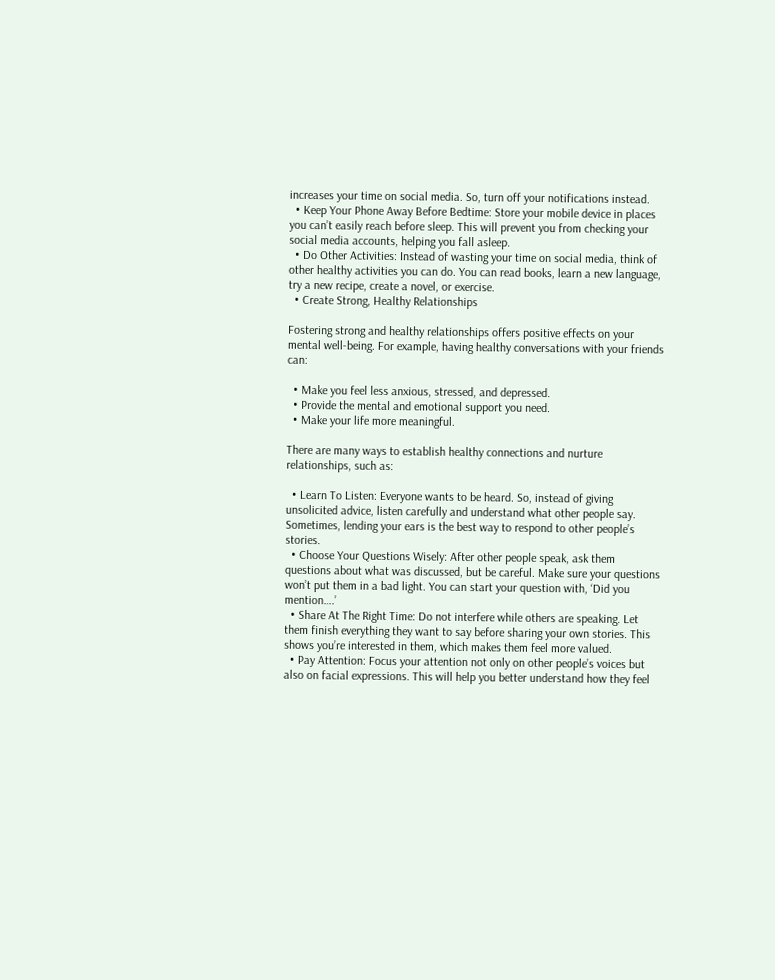increases your time on social media. So, turn off your notifications instead.
  • Keep Your Phone Away Before Bedtime: Store your mobile device in places you can’t easily reach before sleep. This will prevent you from checking your social media accounts, helping you fall asleep.
  • Do Other Activities: Instead of wasting your time on social media, think of other healthy activities you can do. You can read books, learn a new language, try a new recipe, create a novel, or exercise.
  • Create Strong, Healthy Relationships

Fostering strong and healthy relationships offers positive effects on your mental well-being. For example, having healthy conversations with your friends can:

  • Make you feel less anxious, stressed, and depressed.
  • Provide the mental and emotional support you need.
  • Make your life more meaningful.

There are many ways to establish healthy connections and nurture relationships, such as:

  • Learn To Listen: Everyone wants to be heard. So, instead of giving unsolicited advice, listen carefully and understand what other people say. Sometimes, lending your ears is the best way to respond to other people’s stories.
  • Choose Your Questions Wisely: After other people speak, ask them questions about what was discussed, but be careful. Make sure your questions won’t put them in a bad light. You can start your question with, ‘Did you mention….’
  • Share At The Right Time: Do not interfere while others are speaking. Let them finish everything they want to say before sharing your own stories. This shows you’re interested in them, which makes them feel more valued.
  • Pay Attention: Focus your attention not only on other people’s voices but also on facial expressions. This will help you better understand how they feel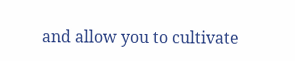and allow you to cultivate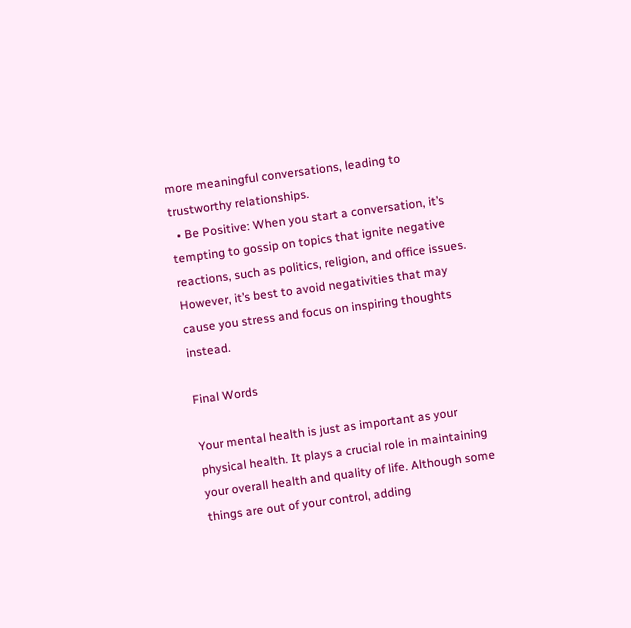more meaningful conversations, leading to trustworthy relationships.
  • Be Positive: When you start a conversation, it’s tempting to gossip on topics that ignite negative reactions, such as politics, religion, and office issues. However, it’s best to avoid negativities that may cause you stress and focus on inspiring thoughts instead.

Final Words

Your mental health is just as important as your physical health. It plays a crucial role in maintaining your overall health and quality of life. Although some things are out of your control, adding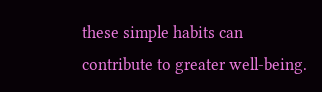these simple habits can contribute to greater well-being.